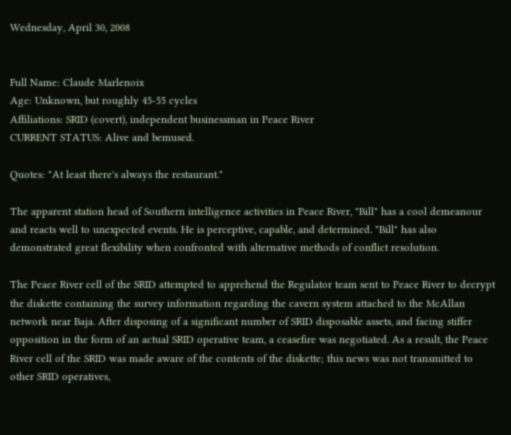Wednesday, April 30, 2008


Full Name: Claude Marlenoix
Age: Unknown, but roughly 45-55 cycles
Affiliations: SRID (covert), independent businessman in Peace River
CURRENT STATUS: Alive and bemused.

Quotes: "At least there's always the restaurant."

The apparent station head of Southern intelligence activities in Peace River, "Bill" has a cool demeanour and reacts well to unexpected events. He is perceptive, capable, and determined. "Bill" has also demonstrated great flexibility when confronted with alternative methods of conflict resolution.

The Peace River cell of the SRID attempted to apprehend the Regulator team sent to Peace River to decrypt the diskette containing the survey information regarding the cavern system attached to the McAllan network near Baja. After disposing of a significant number of SRID disposable assets, and facing stiffer opposition in the form of an actual SRID operative team, a ceasefire was negotiated. As a result, the Peace River cell of the SRID was made aware of the contents of the diskette; this news was not transmitted to other SRID operatives,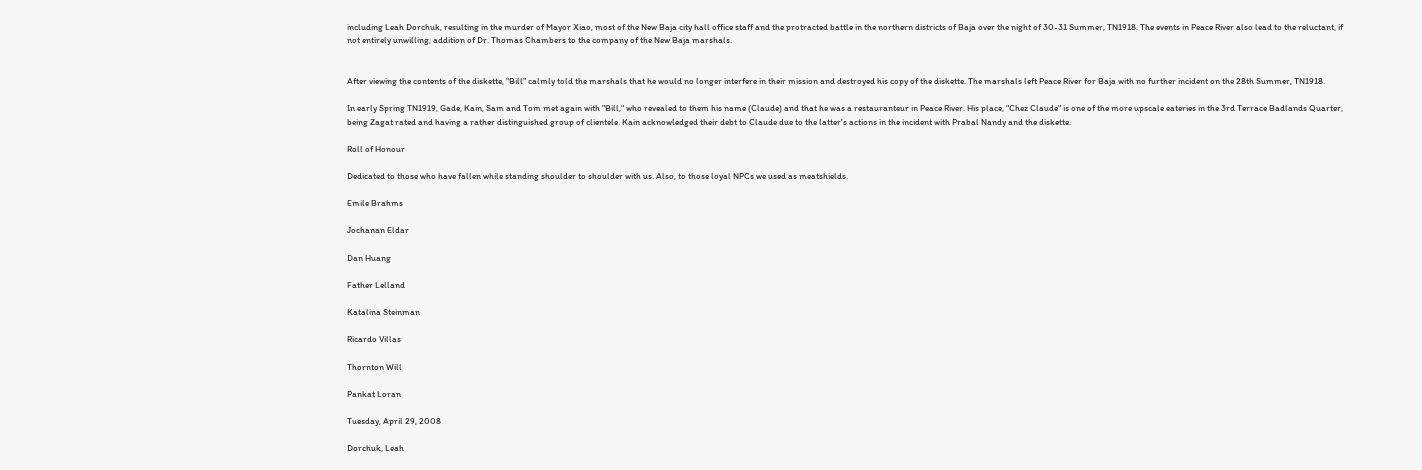including Leah Dorchuk, resulting in the murder of Mayor Xiao, most of the New Baja city hall office staff and the protracted battle in the northern districts of Baja over the night of 30-31 Summer, TN1918. The events in Peace River also lead to the reluctant, if not entirely unwilling, addition of Dr. Thomas Chambers to the company of the New Baja marshals.


After viewing the contents of the diskette, "Bill" calmly told the marshals that he would no longer interfere in their mission and destroyed his copy of the diskette. The marshals left Peace River for Baja with no further incident on the 28th Summer, TN1918.

In early Spring TN1919, Gade, Kain, Sam and Tom met again with "Bill," who revealed to them his name (Claude) and that he was a restauranteur in Peace River. His place, "Chez Claude" is one of the more upscale eateries in the 3rd Terrace Badlands Quarter, being Zagat rated and having a rather distinguished group of clientele. Kain acknowledged their debt to Claude due to the latter's actions in the incident with Prabal Nandy and the diskette.

Roll of Honour

Dedicated to those who have fallen while standing shoulder to shoulder with us. Also, to those loyal NPCs we used as meatshields.

Emile Brahms

Jochanan Eldar

Dan Huang

Father Lelland

Katalina Steinman

Ricardo Villas

Thornton Will

Pankat Loran

Tuesday, April 29, 2008

Dorchuk, Leah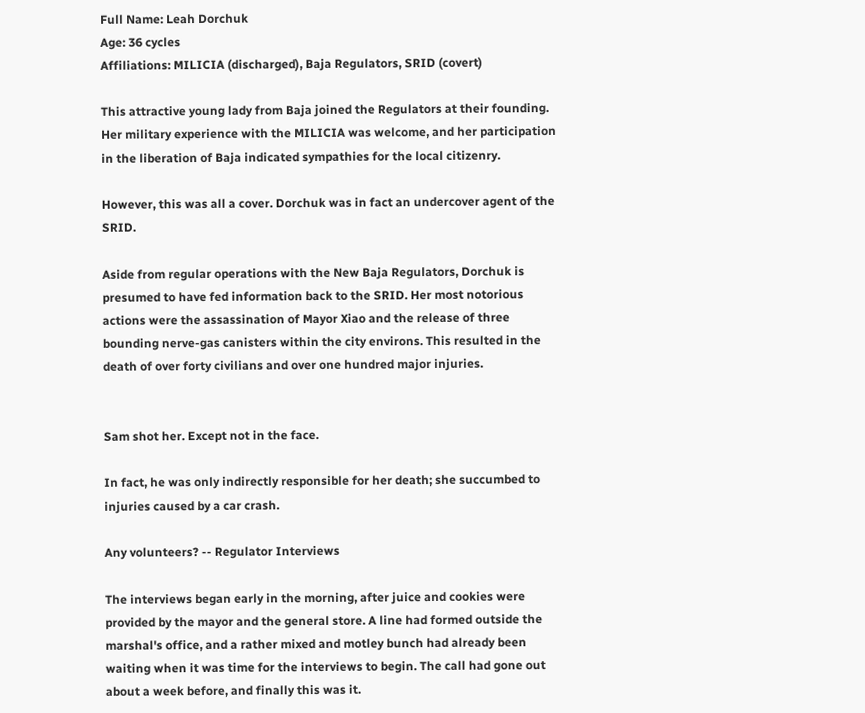Full Name: Leah Dorchuk
Age: 36 cycles
Affiliations: MILICIA (discharged), Baja Regulators, SRID (covert)

This attractive young lady from Baja joined the Regulators at their founding. Her military experience with the MILICIA was welcome, and her participation in the liberation of Baja indicated sympathies for the local citizenry.

However, this was all a cover. Dorchuk was in fact an undercover agent of the SRID.

Aside from regular operations with the New Baja Regulators, Dorchuk is presumed to have fed information back to the SRID. Her most notorious actions were the assassination of Mayor Xiao and the release of three bounding nerve-gas canisters within the city environs. This resulted in the death of over forty civilians and over one hundred major injuries.


Sam shot her. Except not in the face.

In fact, he was only indirectly responsible for her death; she succumbed to injuries caused by a car crash.

Any volunteers? -- Regulator Interviews

The interviews began early in the morning, after juice and cookies were provided by the mayor and the general store. A line had formed outside the marshal's office, and a rather mixed and motley bunch had already been waiting when it was time for the interviews to begin. The call had gone out about a week before, and finally this was it.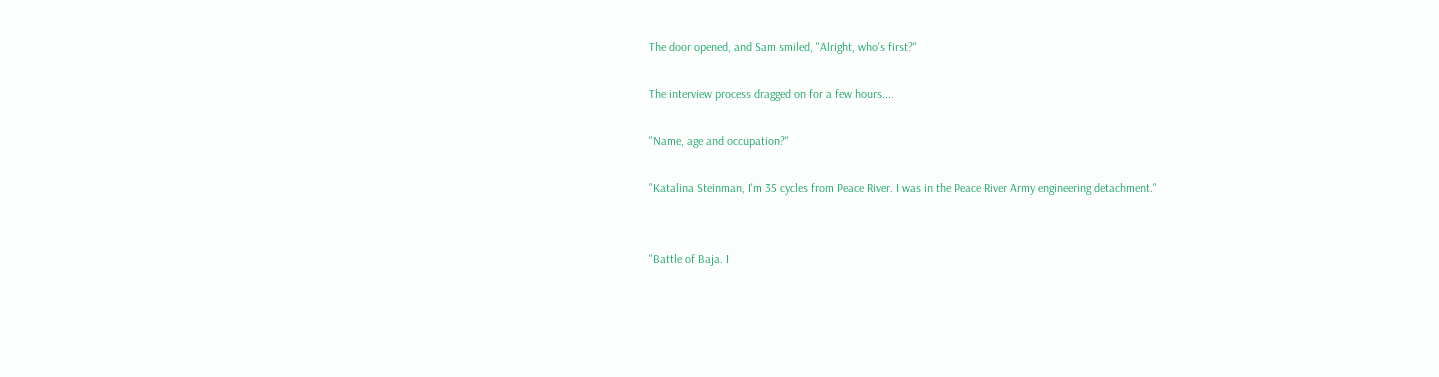The door opened, and Sam smiled, "Alright, who's first?"

The interview process dragged on for a few hours....

"Name, age and occupation?"

"Katalina Steinman, I'm 35 cycles from Peace River. I was in the Peace River Army engineering detachment."


"Battle of Baja. I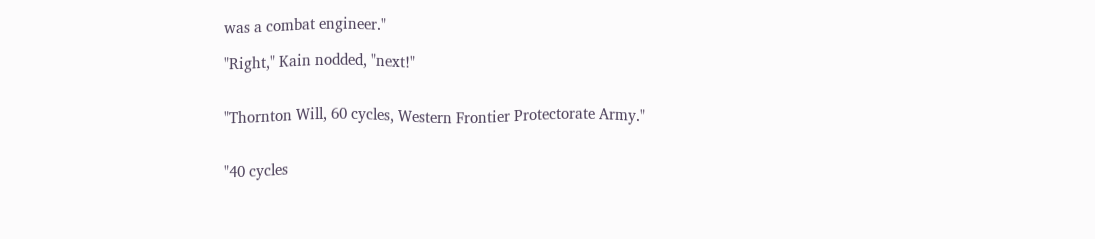was a combat engineer."

"Right," Kain nodded, "next!"


"Thornton Will, 60 cycles, Western Frontier Protectorate Army."


"40 cycles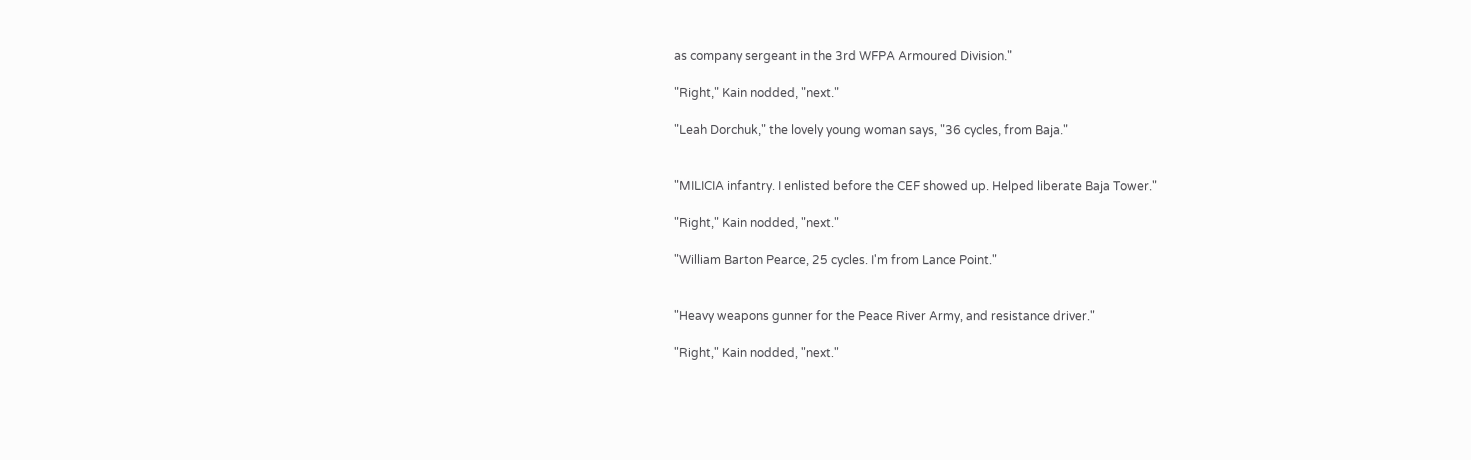as company sergeant in the 3rd WFPA Armoured Division."

"Right," Kain nodded, "next."

"Leah Dorchuk," the lovely young woman says, "36 cycles, from Baja."


"MILICIA infantry. I enlisted before the CEF showed up. Helped liberate Baja Tower."

"Right," Kain nodded, "next."

"William Barton Pearce, 25 cycles. I'm from Lance Point."


"Heavy weapons gunner for the Peace River Army, and resistance driver."

"Right," Kain nodded, "next."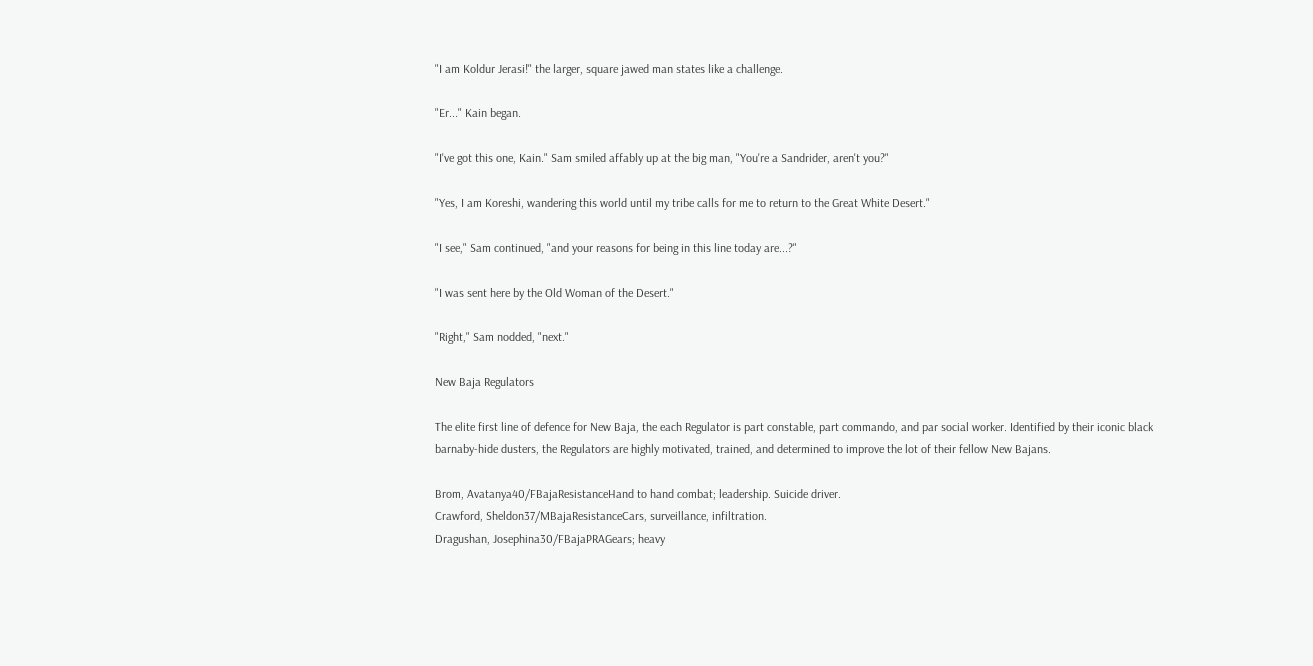"I am Koldur Jerasi!" the larger, square jawed man states like a challenge.

"Er..." Kain began.

"I've got this one, Kain." Sam smiled affably up at the big man, "You're a Sandrider, aren't you?"

"Yes, I am Koreshi, wandering this world until my tribe calls for me to return to the Great White Desert."

"I see," Sam continued, "and your reasons for being in this line today are...?"

"I was sent here by the Old Woman of the Desert."

"Right," Sam nodded, "next."

New Baja Regulators

The elite first line of defence for New Baja, the each Regulator is part constable, part commando, and par social worker. Identified by their iconic black barnaby-hide dusters, the Regulators are highly motivated, trained, and determined to improve the lot of their fellow New Bajans.

Brom, Avatanya40/FBajaResistanceHand to hand combat; leadership. Suicide driver.
Crawford, Sheldon37/MBajaResistanceCars, surveillance, infiltration.
Dragushan, Josephina30/FBajaPRAGears; heavy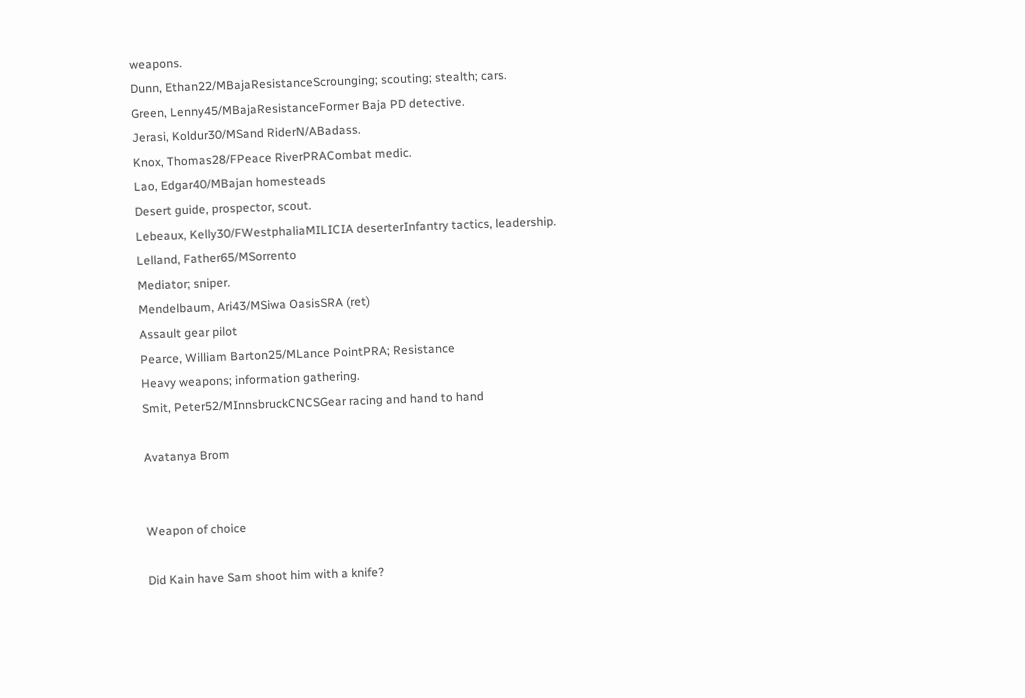weapons.
Dunn, Ethan22/MBajaResistanceScrounging; scouting; stealth; cars.
Green, Lenny45/MBajaResistanceFormer Baja PD detective.
Jerasi, Koldur30/MSand RiderN/ABadass.
Knox, Thomas28/FPeace RiverPRACombat medic.
Lao, Edgar40/MBajan homesteads
Desert guide, prospector, scout.
Lebeaux, Kelly30/FWestphaliaMILICIA deserterInfantry tactics, leadership.
Lelland, Father65/MSorrento
Mediator; sniper.
Mendelbaum, Ari43/MSiwa OasisSRA (ret)
Assault gear pilot
Pearce, William Barton25/MLance PointPRA; Resistance
Heavy weapons; information gathering.
Smit, Peter52/MInnsbruckCNCSGear racing and hand to hand

Avatanya Brom


Weapon of choice

Did Kain have Sam shoot him with a knife?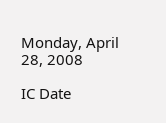Monday, April 28, 2008

IC Date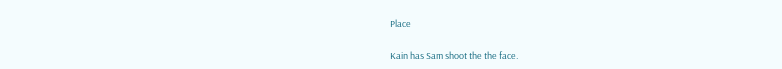Place

Kain has Sam shoot the the face.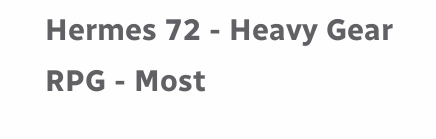Hermes 72 - Heavy Gear RPG - Most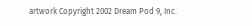artwork Copyright 2002 Dream Pod 9, Inc.